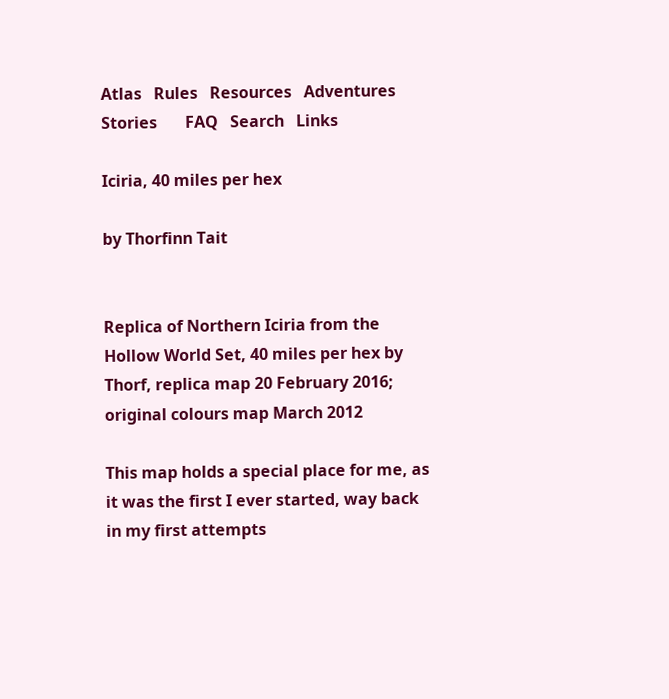Atlas   Rules   Resources   Adventures   Stories       FAQ   Search   Links

Iciria, 40 miles per hex

by Thorfinn Tait


Replica of Northern Iciria from the Hollow World Set, 40 miles per hex by Thorf, replica map 20 February 2016; original colours map March 2012

This map holds a special place for me, as it was the first I ever started, way back in my first attempts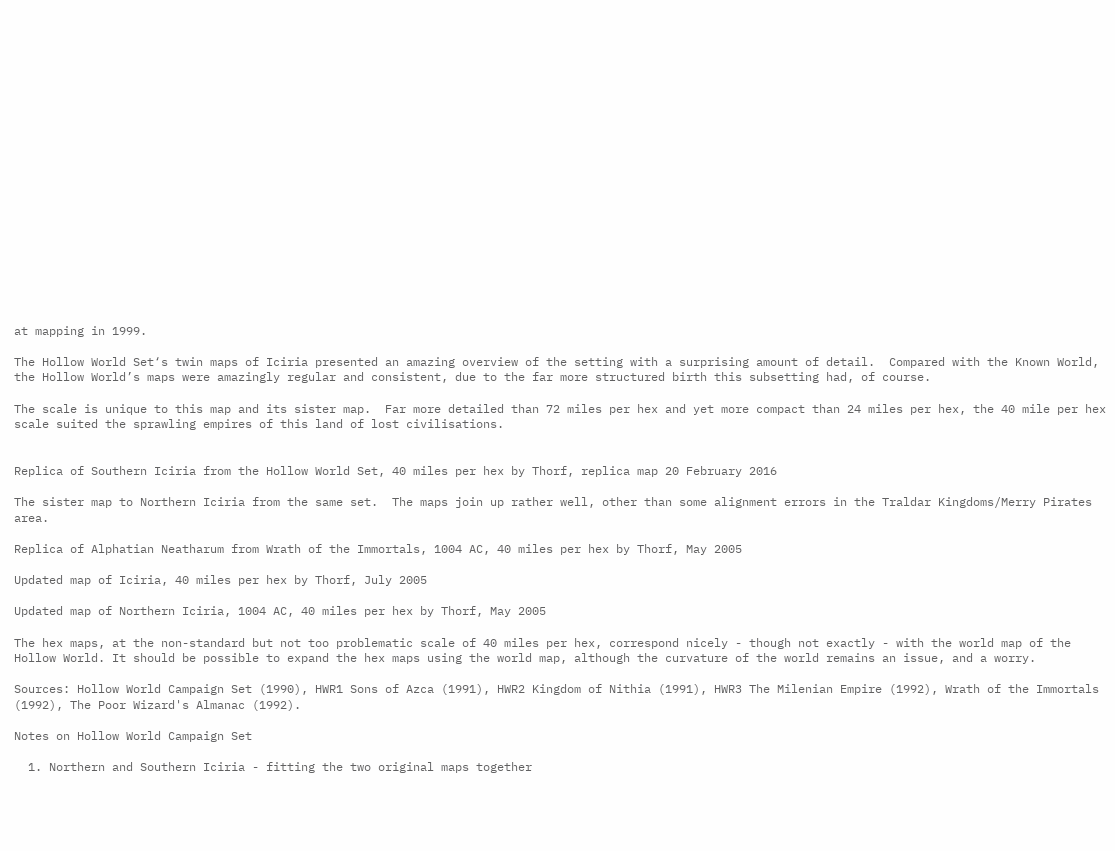at mapping in 1999.

The Hollow World Set‘s twin maps of Iciria presented an amazing overview of the setting with a surprising amount of detail.  Compared with the Known World, the Hollow World’s maps were amazingly regular and consistent, due to the far more structured birth this subsetting had, of course.

The scale is unique to this map and its sister map.  Far more detailed than 72 miles per hex and yet more compact than 24 miles per hex, the 40 mile per hex scale suited the sprawling empires of this land of lost civilisations.


Replica of Southern Iciria from the Hollow World Set, 40 miles per hex by Thorf, replica map 20 February 2016

The sister map to Northern Iciria from the same set.  The maps join up rather well, other than some alignment errors in the Traldar Kingdoms/Merry Pirates area.

Replica of Alphatian Neatharum from Wrath of the Immortals, 1004 AC, 40 miles per hex by Thorf, May 2005

Updated map of Iciria, 40 miles per hex by Thorf, July 2005

Updated map of Northern Iciria, 1004 AC, 40 miles per hex by Thorf, May 2005

The hex maps, at the non-standard but not too problematic scale of 40 miles per hex, correspond nicely - though not exactly - with the world map of the Hollow World. It should be possible to expand the hex maps using the world map, although the curvature of the world remains an issue, and a worry.

Sources: Hollow World Campaign Set (1990), HWR1 Sons of Azca (1991), HWR2 Kingdom of Nithia (1991), HWR3 The Milenian Empire (1992), Wrath of the Immortals (1992), The Poor Wizard's Almanac (1992).

Notes on Hollow World Campaign Set

  1. Northern and Southern Iciria - fitting the two original maps together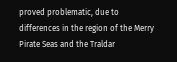proved problematic, due to differences in the region of the Merry Pirate Seas and the Traldar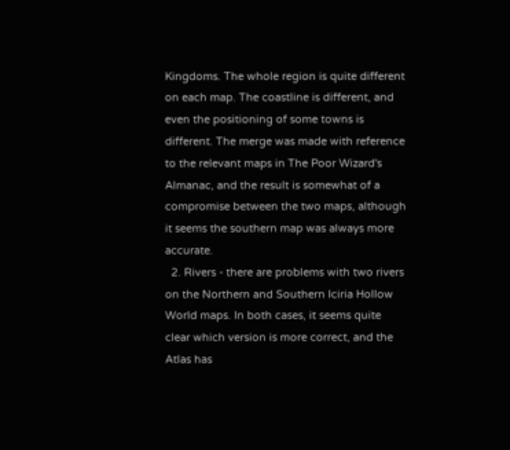Kingdoms. The whole region is quite different on each map. The coastline is different, and even the positioning of some towns is different. The merge was made with reference to the relevant maps in The Poor Wizard's Almanac, and the result is somewhat of a compromise between the two maps, although it seems the southern map was always more accurate.
  2. Rivers - there are problems with two rivers on the Northern and Southern Iciria Hollow World maps. In both cases, it seems quite clear which version is more correct, and the Atlas has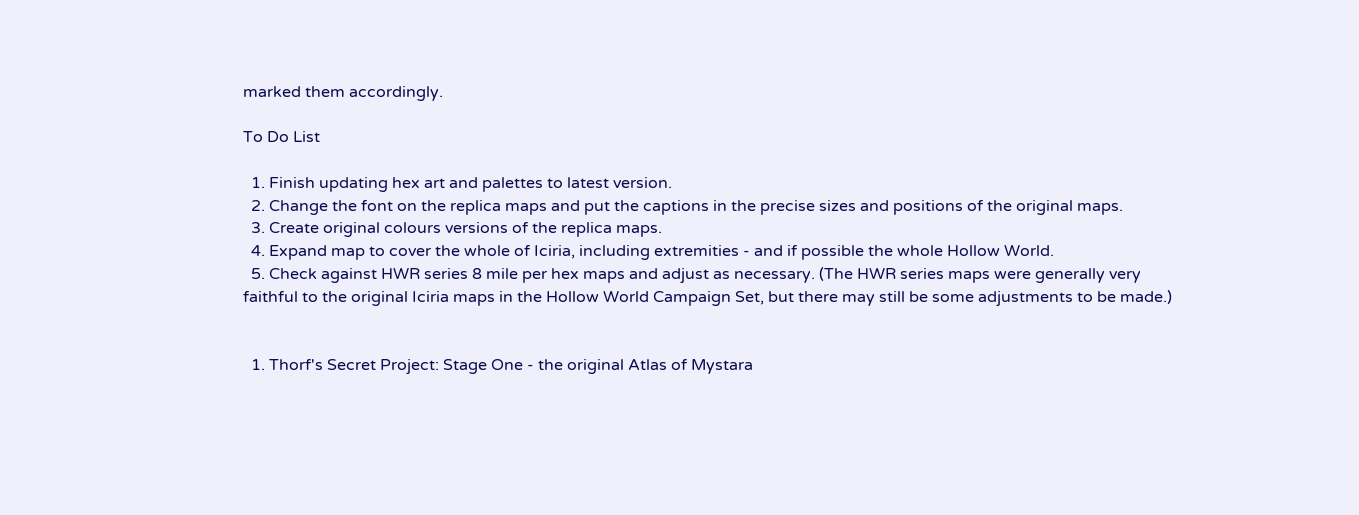marked them accordingly.

To Do List

  1. Finish updating hex art and palettes to latest version.
  2. Change the font on the replica maps and put the captions in the precise sizes and positions of the original maps.
  3. Create original colours versions of the replica maps.
  4. Expand map to cover the whole of Iciria, including extremities - and if possible the whole Hollow World.
  5. Check against HWR series 8 mile per hex maps and adjust as necessary. (The HWR series maps were generally very faithful to the original Iciria maps in the Hollow World Campaign Set, but there may still be some adjustments to be made.)


  1. Thorf's Secret Project: Stage One - the original Atlas of Mystara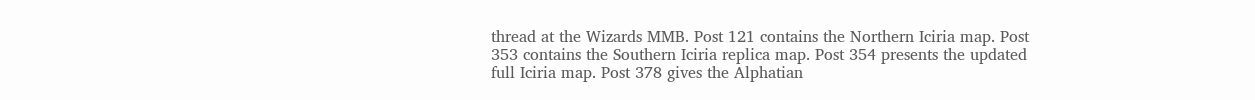thread at the Wizards MMB. Post 121 contains the Northern Iciria map. Post 353 contains the Southern Iciria replica map. Post 354 presents the updated full Iciria map. Post 378 gives the Alphatian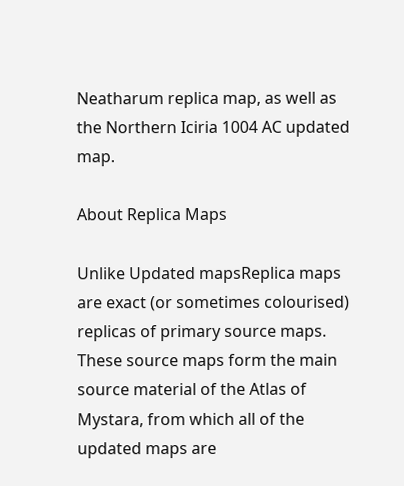Neatharum replica map, as well as the Northern Iciria 1004 AC updated map.

About Replica Maps

Unlike Updated mapsReplica maps are exact (or sometimes colourised) replicas of primary source maps.  These source maps form the main source material of the Atlas of Mystara, from which all of the updated maps are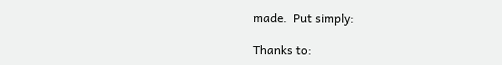made.  Put simply:

Thanks to: